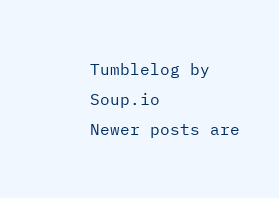Tumblelog by Soup.io
Newer posts are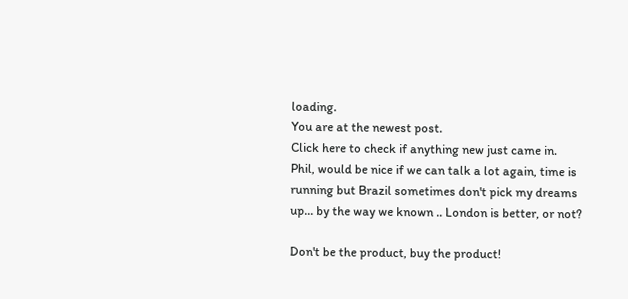loading.
You are at the newest post.
Click here to check if anything new just came in.
Phil, would be nice if we can talk a lot again, time is running but Brazil sometimes don't pick my dreams up... by the way we known .. London is better, or not?

Don't be the product, buy the product!